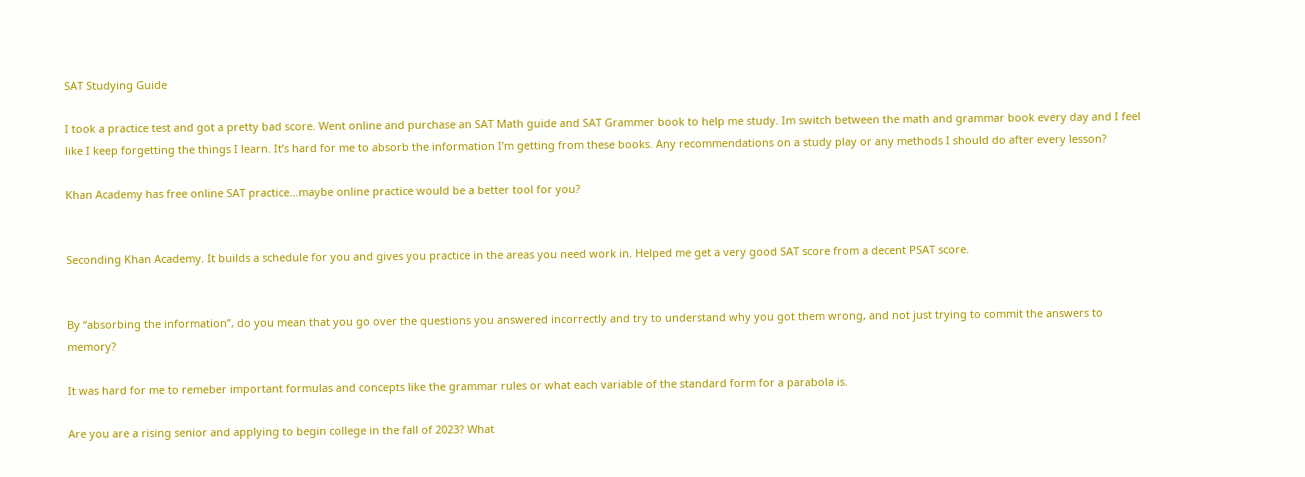SAT Studying Guide

I took a practice test and got a pretty bad score. Went online and purchase an SAT Math guide and SAT Grammer book to help me study. Im switch between the math and grammar book every day and I feel like I keep forgetting the things I learn. It’s hard for me to absorb the information I’m getting from these books. Any recommendations on a study play or any methods I should do after every lesson?

Khan Academy has free online SAT practice…maybe online practice would be a better tool for you?


Seconding Khan Academy. It builds a schedule for you and gives you practice in the areas you need work in. Helped me get a very good SAT score from a decent PSAT score.


By “absorbing the information”, do you mean that you go over the questions you answered incorrectly and try to understand why you got them wrong, and not just trying to commit the answers to memory?

It was hard for me to remeber important formulas and concepts like the grammar rules or what each variable of the standard form for a parabola is.

Are you are a rising senior and applying to begin college in the fall of 2023? What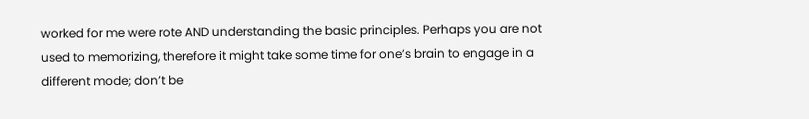worked for me were rote AND understanding the basic principles. Perhaps you are not used to memorizing, therefore it might take some time for one’s brain to engage in a different mode; don’t be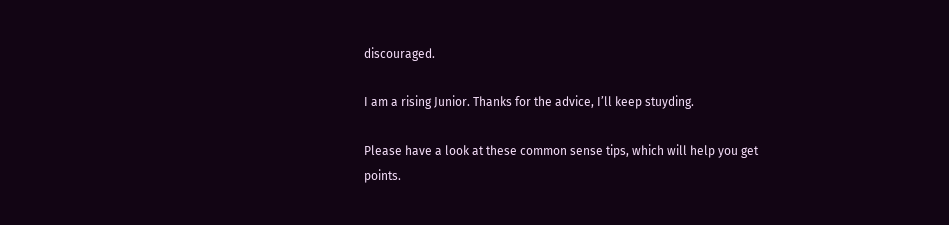discouraged.

I am a rising Junior. Thanks for the advice, I’ll keep stuyding.

Please have a look at these common sense tips, which will help you get points.